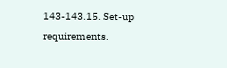143-143.15. Set-up requirements.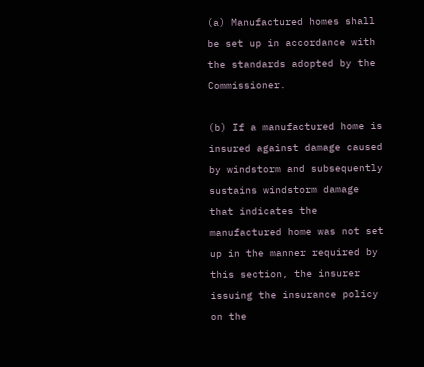(a) Manufactured homes shall be set up in accordance with the standards adopted by the Commissioner.

(b) If a manufactured home is insured against damage caused by windstorm and subsequently sustains windstorm damage that indicates the manufactured home was not set up in the manner required by this section, the insurer issuing the insurance policy on the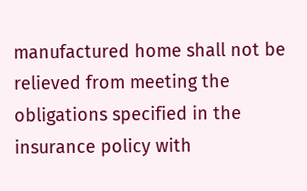manufactured home shall not be relieved from meeting the obligations specified in the insurance policy with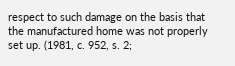respect to such damage on the basis that the manufactured home was not properly set up. (1981, c. 952, s. 2;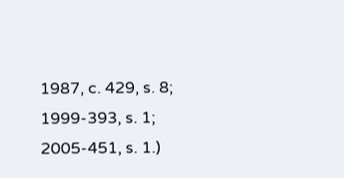1987, c. 429, s. 8; 1999-393, s. 1; 2005-451, s. 1.)